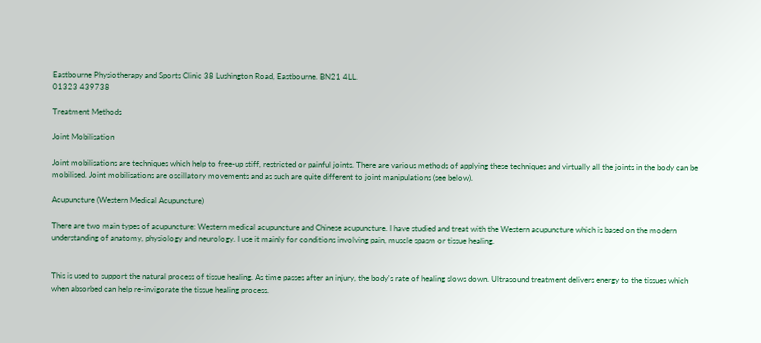Eastbourne Physiotherapy and Sports Clinic 38 Lushington Road, Eastbourne. BN21 4LL.
01323 439738

Treatment Methods

Joint Mobilisation

Joint mobilisations are techniques which help to free-up stiff, restricted or painful joints. There are various methods of applying these techniques and virtually all the joints in the body can be mobilised. Joint mobilisations are oscillatory movements and as such are quite different to joint manipulations (see below).

Acupuncture (Western Medical Acupuncture)

There are two main types of acupuncture: Western medical acupuncture and Chinese acupuncture. I have studied and treat with the Western acupuncture which is based on the modern understanding of anatomy, physiology and neurology. I use it mainly for conditions involving pain, muscle spasm or tissue healing.


This is used to support the natural process of tissue healing. As time passes after an injury, the body's rate of healing slows down. Ultrasound treatment delivers energy to the tissues which when absorbed can help re-invigorate the tissue healing process.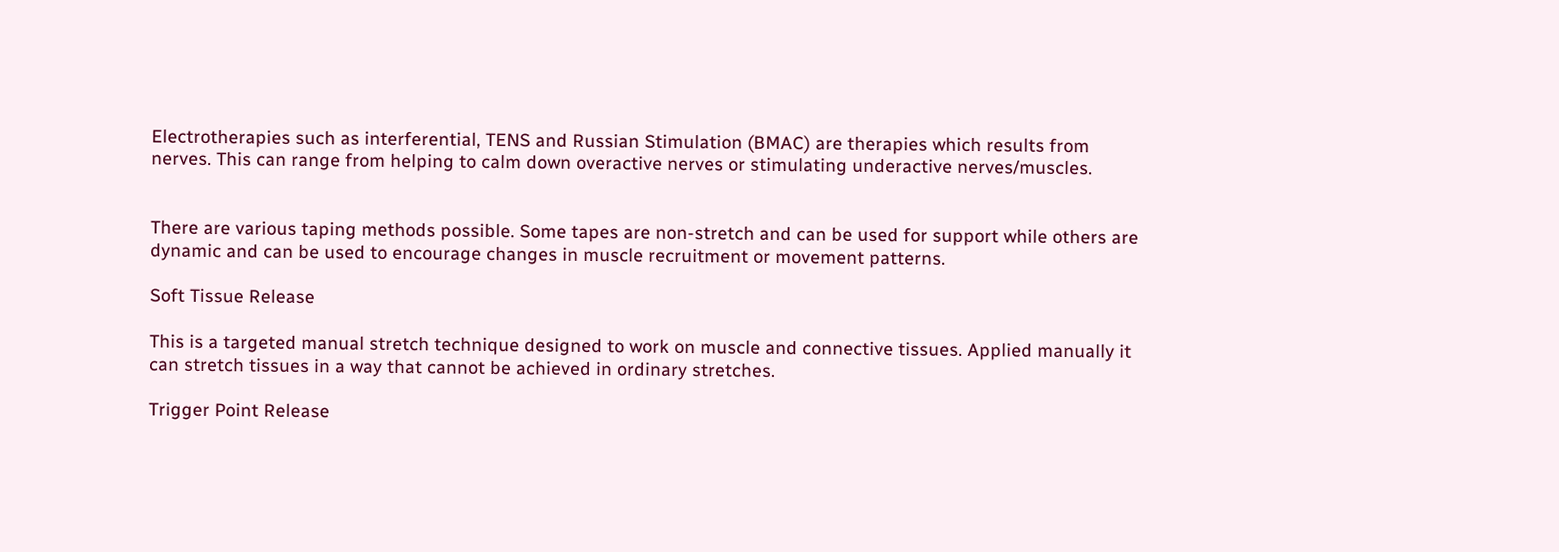Electrotherapies such as interferential, TENS and Russian Stimulation (BMAC) are therapies which results from nerves. This can range from helping to calm down overactive nerves or stimulating underactive nerves/muscles.


There are various taping methods possible. Some tapes are non-stretch and can be used for support while others are dynamic and can be used to encourage changes in muscle recruitment or movement patterns.

Soft Tissue Release

This is a targeted manual stretch technique designed to work on muscle and connective tissues. Applied manually it can stretch tissues in a way that cannot be achieved in ordinary stretches.

Trigger Point Release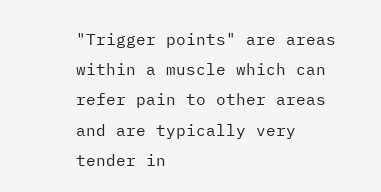"Trigger points" are areas within a muscle which can refer pain to other areas and are typically very tender in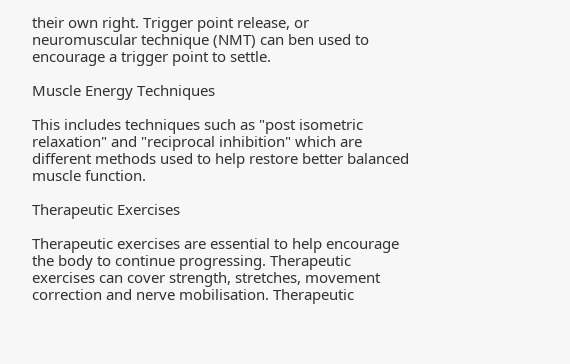their own right. Trigger point release, or neuromuscular technique (NMT) can ben used to encourage a trigger point to settle.

Muscle Energy Techniques

This includes techniques such as "post isometric relaxation" and "reciprocal inhibition" which are different methods used to help restore better balanced muscle function.

Therapeutic Exercises

Therapeutic exercises are essential to help encourage the body to continue progressing. Therapeutic exercises can cover strength, stretches, movement correction and nerve mobilisation. Therapeutic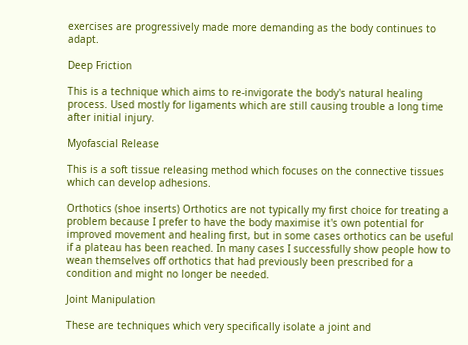exercises are progressively made more demanding as the body continues to adapt.

Deep Friction

This is a technique which aims to re-invigorate the body's natural healing process. Used mostly for ligaments which are still causing trouble a long time after initial injury.

Myofascial Release

This is a soft tissue releasing method which focuses on the connective tissues which can develop adhesions.

Orthotics (shoe inserts) Orthotics are not typically my first choice for treating a problem because I prefer to have the body maximise it's own potential for improved movement and healing first, but in some cases orthotics can be useful if a plateau has been reached. In many cases I successfully show people how to wean themselves off orthotics that had previously been prescribed for a condition and might no longer be needed.

Joint Manipulation

These are techniques which very specifically isolate a joint and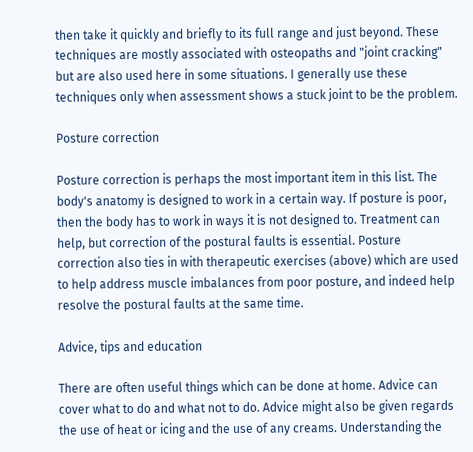then take it quickly and briefly to its full range and just beyond. These techniques are mostly associated with osteopaths and "joint cracking" but are also used here in some situations. I generally use these techniques only when assessment shows a stuck joint to be the problem.

Posture correction

Posture correction is perhaps the most important item in this list. The body's anatomy is designed to work in a certain way. If posture is poor, then the body has to work in ways it is not designed to. Treatment can help, but correction of the postural faults is essential. Posture correction also ties in with therapeutic exercises (above) which are used to help address muscle imbalances from poor posture, and indeed help resolve the postural faults at the same time.

Advice, tips and education

There are often useful things which can be done at home. Advice can cover what to do and what not to do. Advice might also be given regards the use of heat or icing and the use of any creams. Understanding the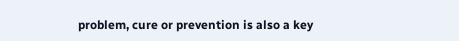problem, cure or prevention is also a key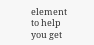element to help you get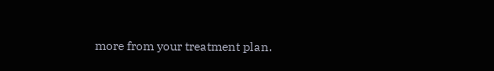more from your treatment plan.